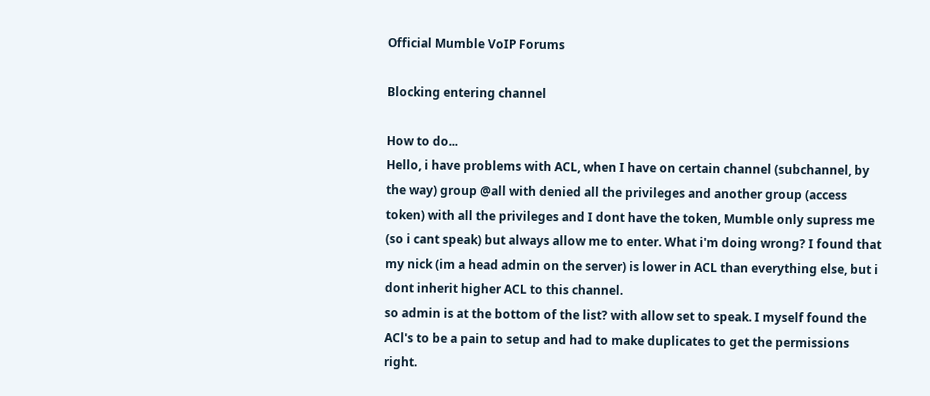Official Mumble VoIP Forums

Blocking entering channel

How to do...
Hello, i have problems with ACL, when I have on certain channel (subchannel, by the way) group @all with denied all the privileges and another group (access token) with all the privileges and I dont have the token, Mumble only supress me (so i cant speak) but always allow me to enter. What i'm doing wrong? I found that my nick (im a head admin on the server) is lower in ACL than everything else, but i dont inherit higher ACL to this channel.
so admin is at the bottom of the list? with allow set to speak. I myself found the ACl's to be a pain to setup and had to make duplicates to get the permissions right.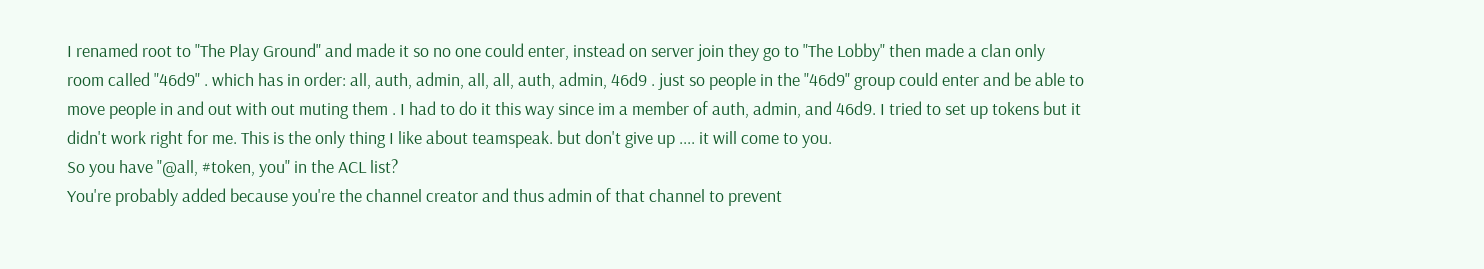I renamed root to "The Play Ground" and made it so no one could enter, instead on server join they go to "The Lobby" then made a clan only room called "46d9" . which has in order: all, auth, admin, all, all, auth, admin, 46d9 . just so people in the "46d9" group could enter and be able to move people in and out with out muting them . I had to do it this way since im a member of auth, admin, and 46d9. I tried to set up tokens but it didn't work right for me. This is the only thing I like about teamspeak. but don't give up .... it will come to you.
So you have "@all, #token, you" in the ACL list?
You're probably added because you're the channel creator and thus admin of that channel to prevent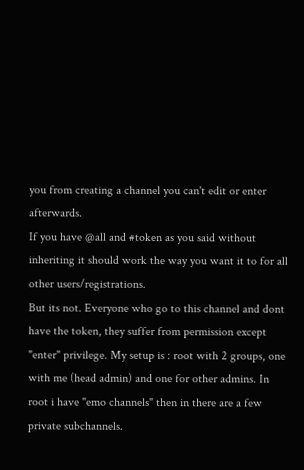you from creating a channel you can't edit or enter afterwards.
If you have @all and #token as you said without inheriting it should work the way you want it to for all other users/registrations.
But its not. Everyone who go to this channel and dont have the token, they suffer from permission except "enter" privilege. My setup is : root with 2 groups, one with me (head admin) and one for other admins. In root i have "emo channels" then in there are a few private subchannels.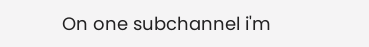On one subchannel i'm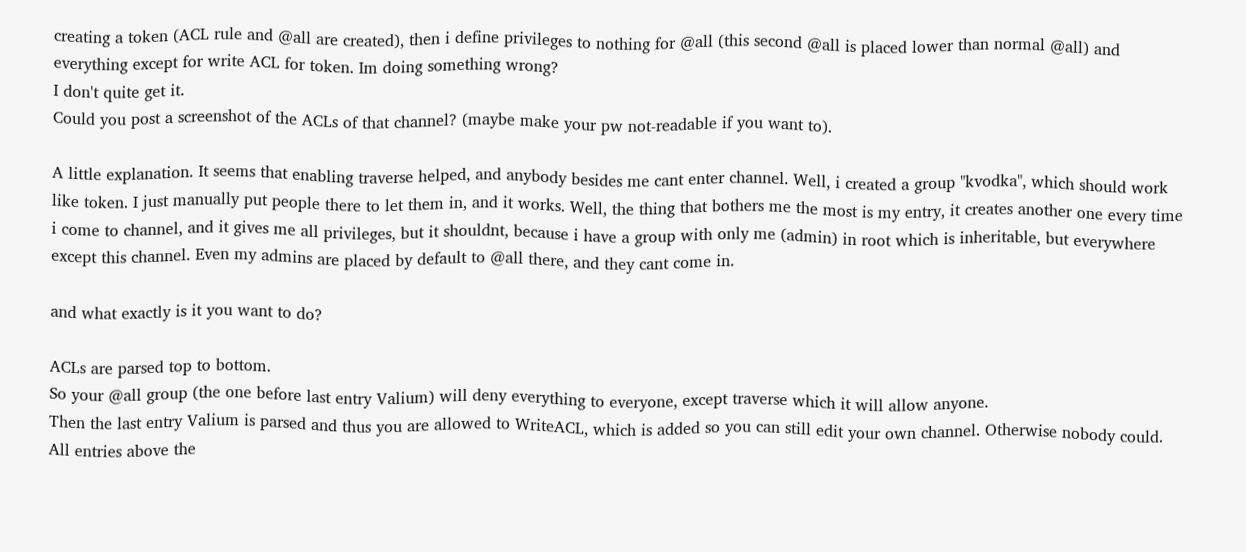creating a token (ACL rule and @all are created), then i define privileges to nothing for @all (this second @all is placed lower than normal @all) and everything except for write ACL for token. Im doing something wrong?
I don't quite get it.
Could you post a screenshot of the ACLs of that channel? (maybe make your pw not-readable if you want to).

A little explanation. It seems that enabling traverse helped, and anybody besides me cant enter channel. Well, i created a group "kvodka", which should work like token. I just manually put people there to let them in, and it works. Well, the thing that bothers me the most is my entry, it creates another one every time i come to channel, and it gives me all privileges, but it shouldnt, because i have a group with only me (admin) in root which is inheritable, but everywhere except this channel. Even my admins are placed by default to @all there, and they cant come in.

and what exactly is it you want to do?

ACLs are parsed top to bottom.
So your @all group (the one before last entry Valium) will deny everything to everyone, except traverse which it will allow anyone.
Then the last entry Valium is parsed and thus you are allowed to WriteACL, which is added so you can still edit your own channel. Otherwise nobody could.
All entries above the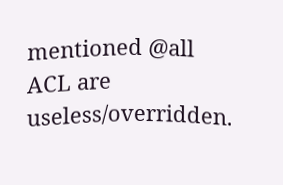mentioned @all ACL are useless/overridden.